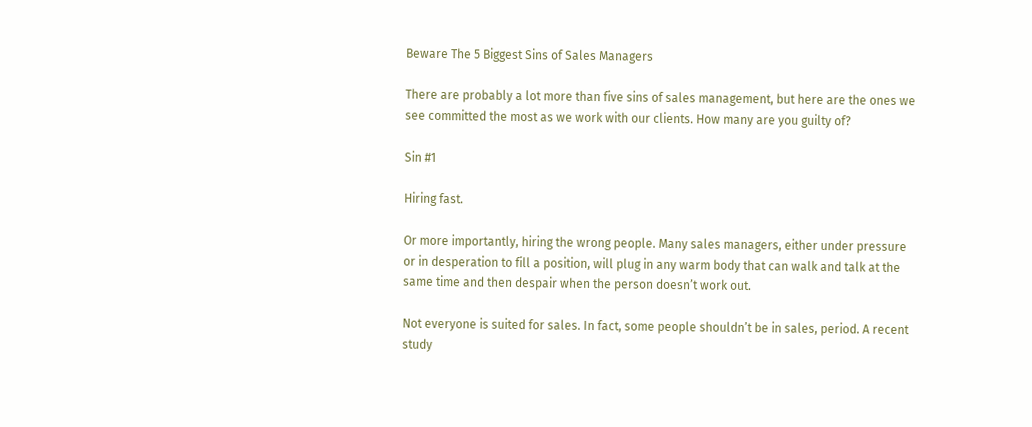Beware The 5 Biggest Sins of Sales Managers

There are probably a lot more than five sins of sales management, but here are the ones we see committed the most as we work with our clients. How many are you guilty of?

Sin #1

Hiring fast.

Or more importantly, hiring the wrong people. Many sales managers, either under pressure or in desperation to fill a position, will plug in any warm body that can walk and talk at the same time and then despair when the person doesn’t work out.

Not everyone is suited for sales. In fact, some people shouldn’t be in sales, period. A recent study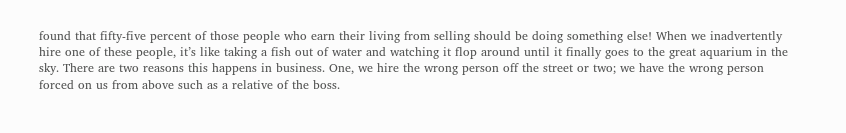found that fifty-five percent of those people who earn their living from selling should be doing something else! When we inadvertently hire one of these people, it’s like taking a fish out of water and watching it flop around until it finally goes to the great aquarium in the sky. There are two reasons this happens in business. One, we hire the wrong person off the street or two; we have the wrong person forced on us from above such as a relative of the boss.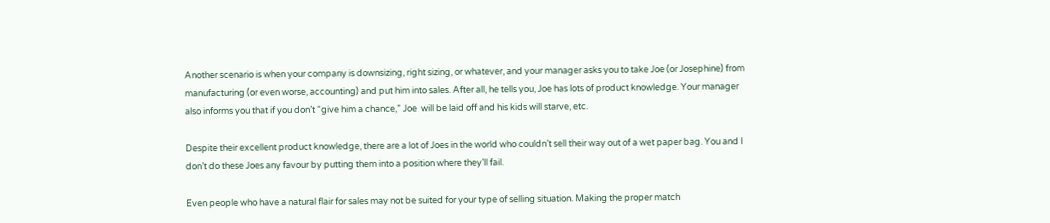Another scenario is when your company is downsizing, right sizing, or whatever, and your manager asks you to take Joe (or Josephine) from manufacturing (or even worse, accounting) and put him into sales. After all, he tells you, Joe has lots of product knowledge. Your manager also informs you that if you don’t “give him a chance,” Joe  will be laid off and his kids will starve, etc.

Despite their excellent product knowledge, there are a lot of Joes in the world who couldn’t sell their way out of a wet paper bag. You and I don’t do these Joes any favour by putting them into a position where they’ll fail.

Even people who have a natural flair for sales may not be suited for your type of selling situation. Making the proper match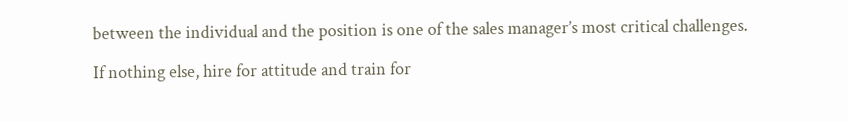between the individual and the position is one of the sales manager’s most critical challenges.

If nothing else, hire for attitude and train for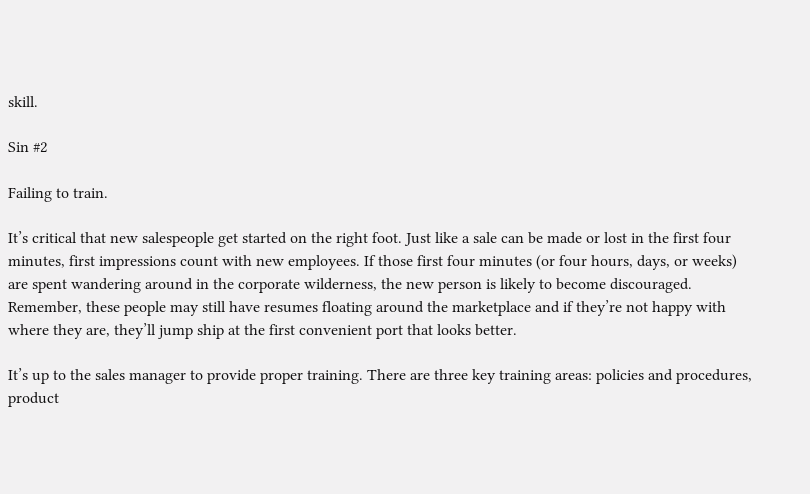skill.

Sin #2

Failing to train.

It’s critical that new salespeople get started on the right foot. Just like a sale can be made or lost in the first four minutes, first impressions count with new employees. If those first four minutes (or four hours, days, or weeks) are spent wandering around in the corporate wilderness, the new person is likely to become discouraged. Remember, these people may still have resumes floating around the marketplace and if they’re not happy with where they are, they’ll jump ship at the first convenient port that looks better.

It’s up to the sales manager to provide proper training. There are three key training areas: policies and procedures, product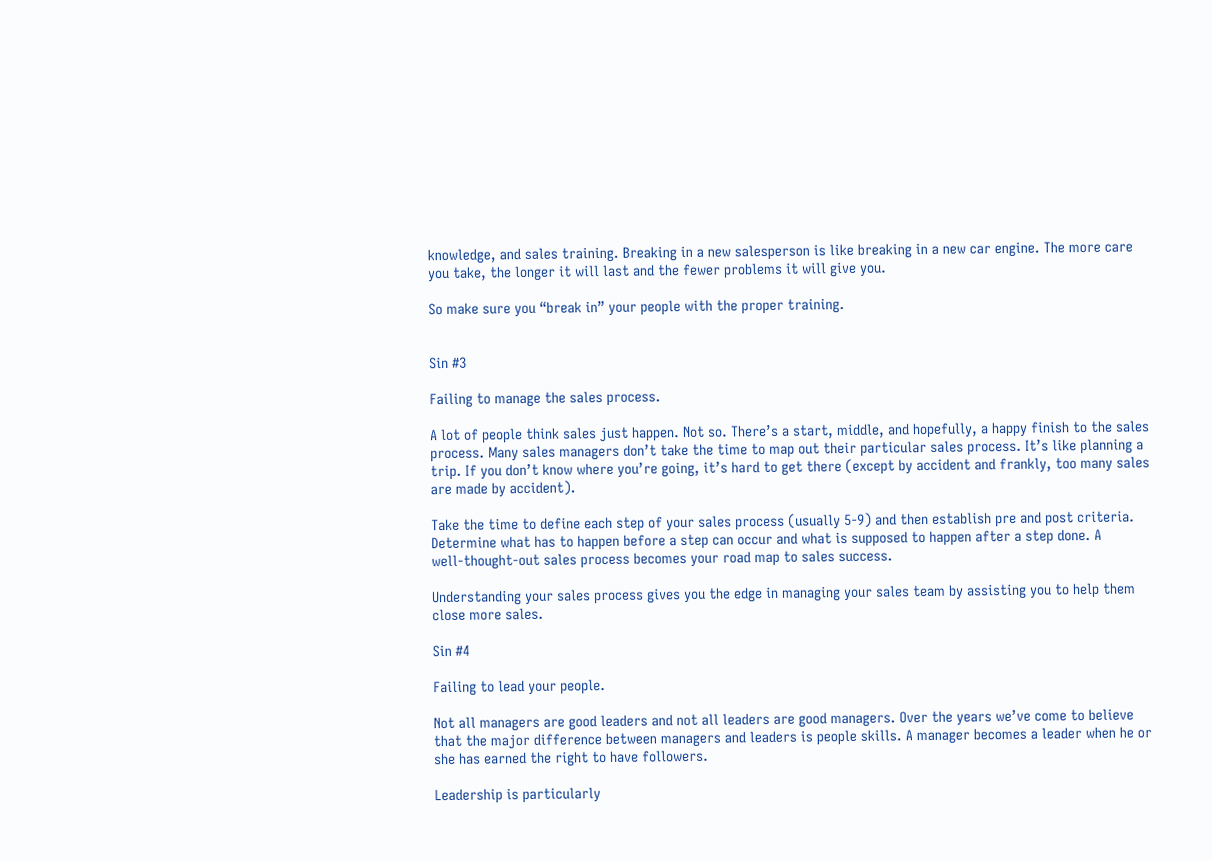knowledge, and sales training. Breaking in a new salesperson is like breaking in a new car engine. The more care you take, the longer it will last and the fewer problems it will give you.

So make sure you “break in” your people with the proper training.


Sin #3

Failing to manage the sales process.

A lot of people think sales just happen. Not so. There’s a start, middle, and hopefully, a happy finish to the sales process. Many sales managers don’t take the time to map out their particular sales process. It’s like planning a trip. If you don’t know where you’re going, it’s hard to get there (except by accident and frankly, too many sales are made by accident).

Take the time to define each step of your sales process (usually 5-9) and then establish pre and post criteria. Determine what has to happen before a step can occur and what is supposed to happen after a step done. A well‑thought‑out sales process becomes your road map to sales success.

Understanding your sales process gives you the edge in managing your sales team by assisting you to help them close more sales.

Sin #4

Failing to lead your people.

Not all managers are good leaders and not all leaders are good managers. Over the years we’ve come to believe that the major difference between managers and leaders is people skills. A manager becomes a leader when he or she has earned the right to have followers.

Leadership is particularly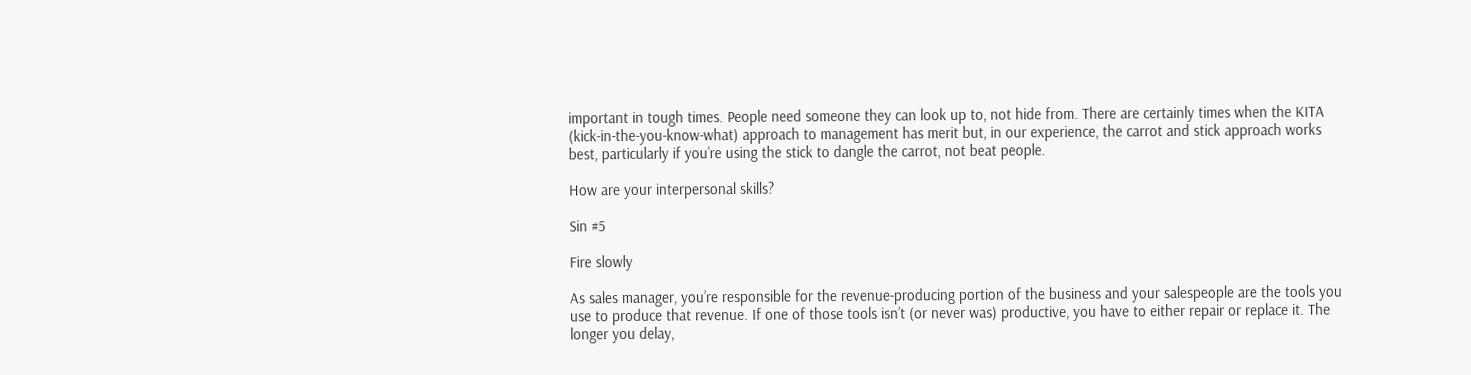important in tough times. People need someone they can look up to, not hide from. There are certainly times when the KITA (kick-in-the-you-know-what) approach to management has merit but, in our experience, the carrot and stick approach works best, particularly if you’re using the stick to dangle the carrot, not beat people.

How are your interpersonal skills?

Sin #5

Fire slowly

As sales manager, you’re responsible for the revenue‑producing portion of the business and your salespeople are the tools you use to produce that revenue. If one of those tools isn’t (or never was) productive, you have to either repair or replace it. The longer you delay,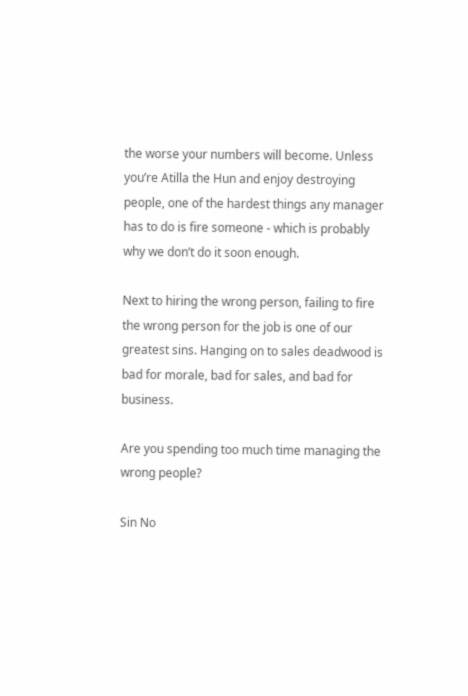the worse your numbers will become. Unless you’re Atilla the Hun and enjoy destroying people, one of the hardest things any manager has to do is fire someone ‑ which is probably why we don’t do it soon enough.

Next to hiring the wrong person, failing to fire the wrong person for the job is one of our greatest sins. Hanging on to sales deadwood is bad for morale, bad for sales, and bad for business.

Are you spending too much time managing the wrong people?

Sin No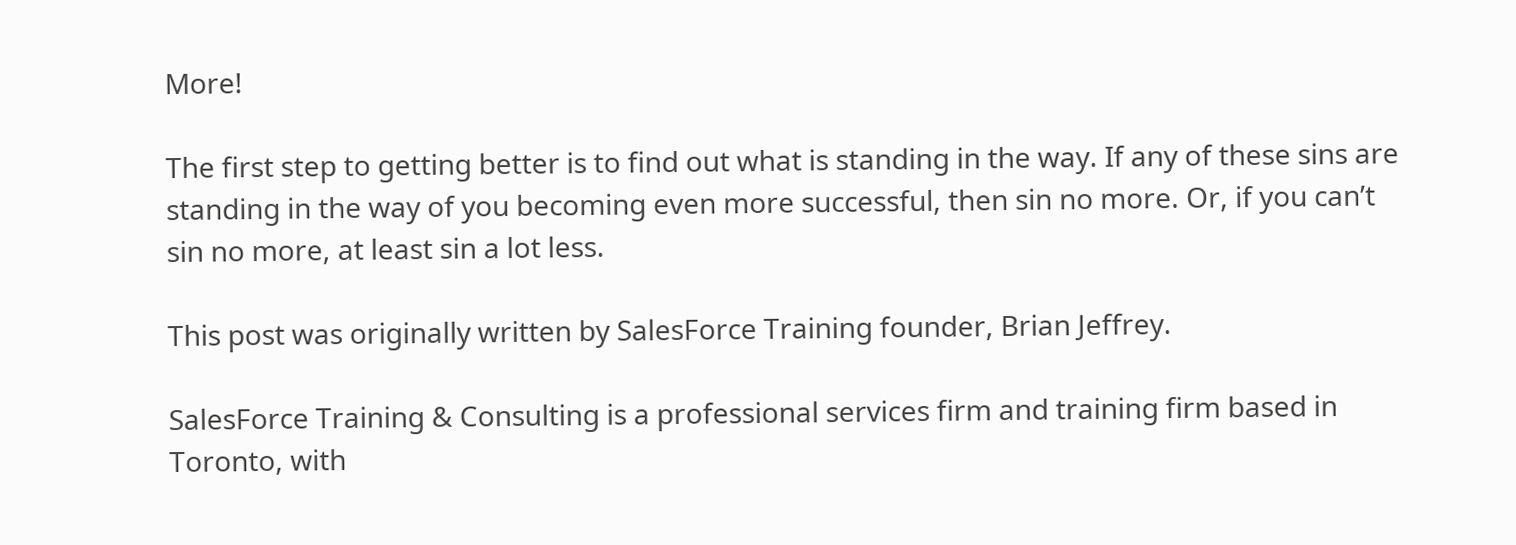More!

The first step to getting better is to find out what is standing in the way. If any of these sins are standing in the way of you becoming even more successful, then sin no more. Or, if you can’t sin no more, at least sin a lot less.

This post was originally written by SalesForce Training founder, Brian Jeffrey.

SalesForce Training & Consulting is a professional services firm and training firm based in Toronto, with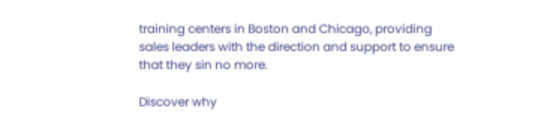training centers in Boston and Chicago, providing sales leaders with the direction and support to ensure that they sin no more.

Discover why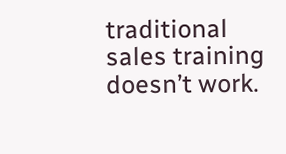traditional sales training doesn’t work.